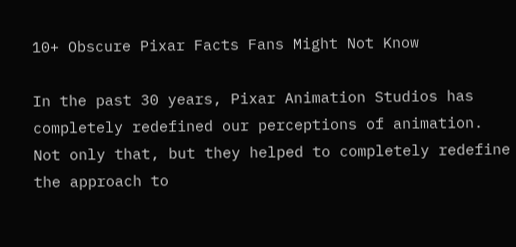10+ Obscure Pixar Facts Fans Might Not Know

In the past 30 years, Pixar Animation Studios has completely redefined our perceptions of animation. Not only that, but they helped to completely redefine the approach to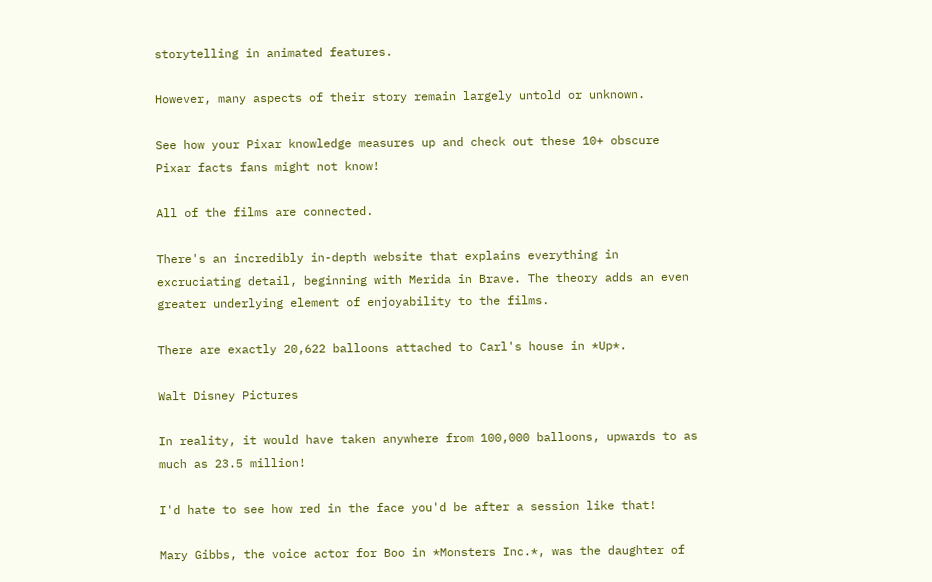storytelling in animated features.

However, many aspects of their story remain largely untold or unknown.

See how your Pixar knowledge measures up and check out these 10+ obscure Pixar facts fans might not know!

All of the films are connected.

There's an incredibly in-depth website that explains everything in excruciating detail, beginning with Merida in Brave. The theory adds an even greater underlying element of enjoyability to the films.

There are exactly 20,622 balloons attached to Carl's house in *Up*.

Walt Disney Pictures

In reality, it would have taken anywhere from 100,000 balloons, upwards to as much as 23.5 million!

I'd hate to see how red in the face you'd be after a session like that!

Mary Gibbs, the voice actor for Boo in *Monsters Inc.*, was the daughter of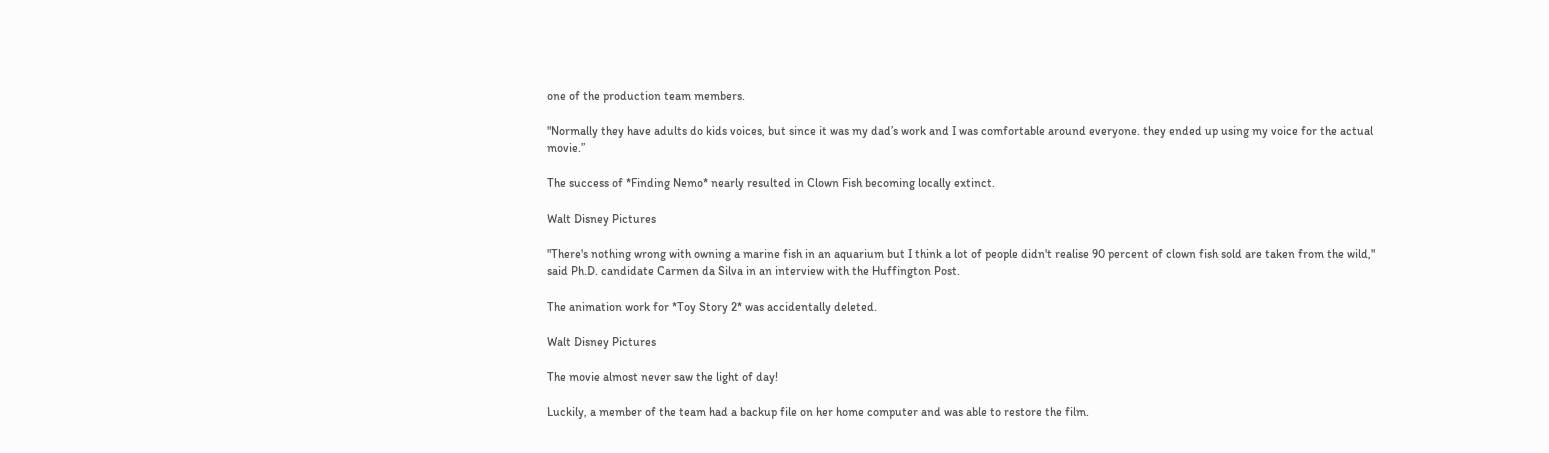one of the production team members.

"Normally they have adults do kids voices, but since it was my dad’s work and I was comfortable around everyone. they ended up using my voice for the actual movie.”

The success of *Finding Nemo* nearly resulted in Clown Fish becoming locally extinct.

Walt Disney Pictures

"There's nothing wrong with owning a marine fish in an aquarium but I think a lot of people didn't realise 90 percent of clown fish sold are taken from the wild," said Ph.D. candidate Carmen da Silva in an interview with the Huffington Post.

The animation work for *Toy Story 2* was accidentally deleted.

Walt Disney Pictures

The movie almost never saw the light of day!

Luckily, a member of the team had a backup file on her home computer and was able to restore the film.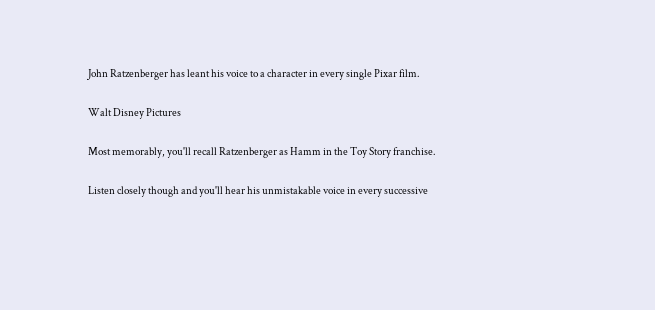John Ratzenberger has leant his voice to a character in every single Pixar film.

Walt Disney Pictures

Most memorably, you'll recall Ratzenberger as Hamm in the Toy Story franchise.

Listen closely though and you'll hear his unmistakable voice in every successive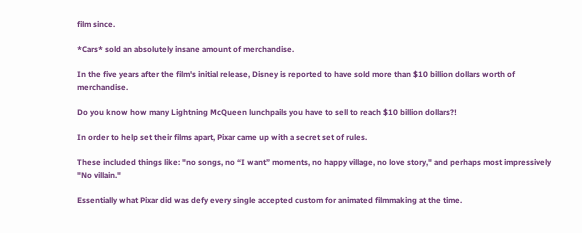film since.

*Cars* sold an absolutely insane amount of merchandise.

In the five years after the film's initial release, Disney is reported to have sold more than $10 billion dollars worth of merchandise.

Do you know how many Lightning McQueen lunchpails you have to sell to reach $10 billion dollars?!

In order to help set their films apart, Pixar came up with a secret set of rules.

These included things like: "no songs, no “I want” moments, no happy village, no love story," and perhaps most impressively "No villain."

Essentially what Pixar did was defy every single accepted custom for animated filmmaking at the time.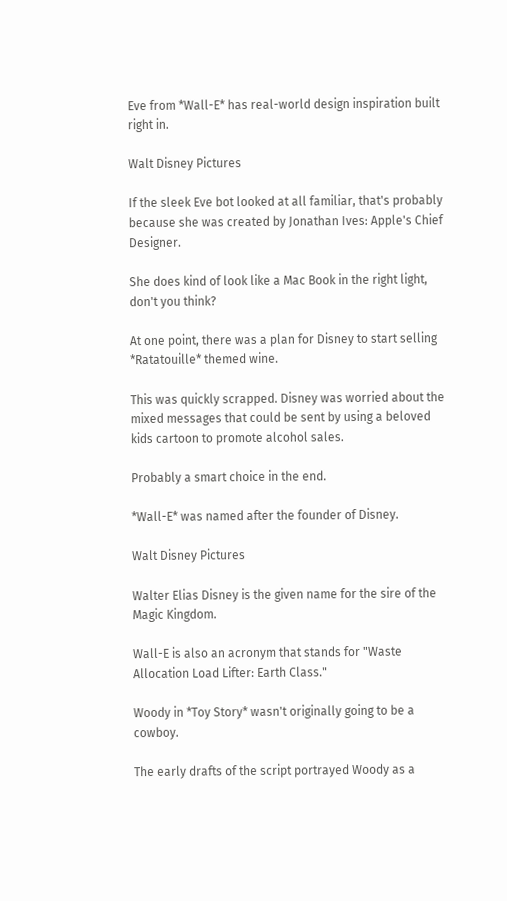Eve from *Wall-E* has real-world design inspiration built right in.

Walt Disney Pictures

If the sleek Eve bot looked at all familiar, that's probably because she was created by Jonathan Ives: Apple's Chief Designer.

She does kind of look like a Mac Book in the right light, don't you think?

At one point, there was a plan for Disney to start selling *Ratatouille* themed wine.

This was quickly scrapped. Disney was worried about the mixed messages that could be sent by using a beloved kids cartoon to promote alcohol sales.

Probably a smart choice in the end.

*Wall-E* was named after the founder of Disney.

Walt Disney Pictures

Walter Elias Disney is the given name for the sire of the Magic Kingdom.

Wall-E is also an acronym that stands for "Waste Allocation Load Lifter: Earth Class."

Woody in *Toy Story* wasn't originally going to be a cowboy.

The early drafts of the script portrayed Woody as a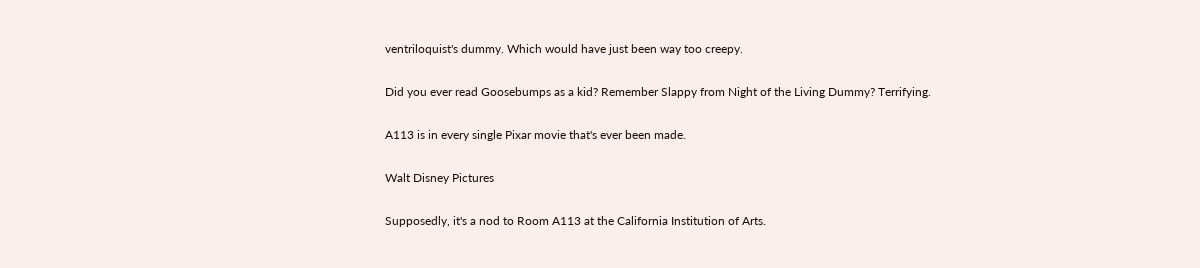ventriloquist's dummy. Which would have just been way too creepy.

Did you ever read Goosebumps as a kid? Remember Slappy from Night of the Living Dummy? Terrifying.

A113 is in every single Pixar movie that's ever been made.

Walt Disney Pictures

Supposedly, it's a nod to Room A113 at the California Institution of Arts.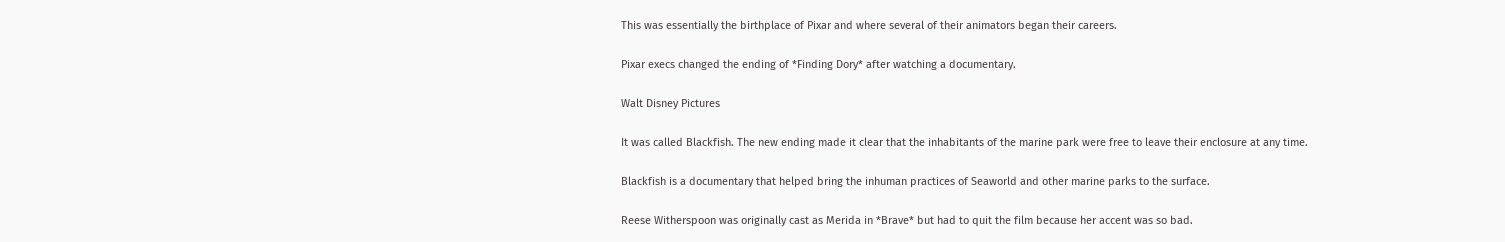This was essentially the birthplace of Pixar and where several of their animators began their careers.

Pixar execs changed the ending of *Finding Dory* after watching a documentary.

Walt Disney Pictures

It was called Blackfish. The new ending made it clear that the inhabitants of the marine park were free to leave their enclosure at any time.

Blackfish is a documentary that helped bring the inhuman practices of Seaworld and other marine parks to the surface.

Reese Witherspoon was originally cast as Merida in *Brave* but had to quit the film because her accent was so bad.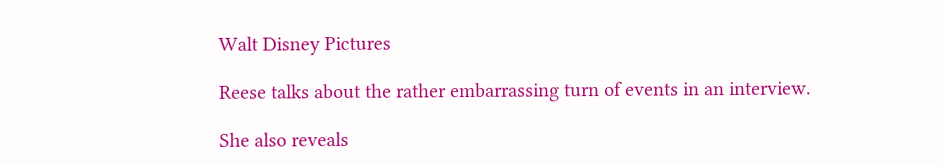Walt Disney Pictures

Reese talks about the rather embarrassing turn of events in an interview.

She also reveals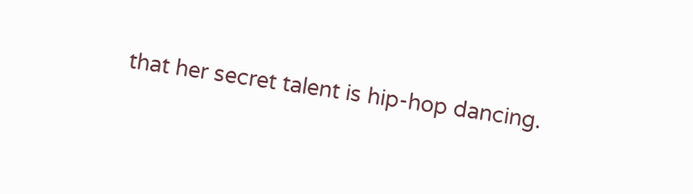that her secret talent is hip-hop dancing.